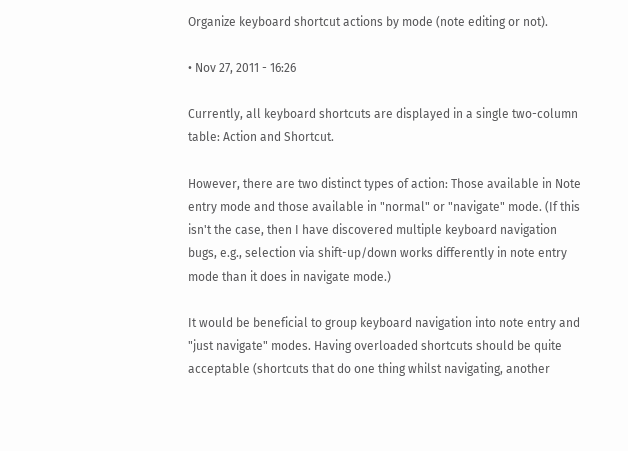Organize keyboard shortcut actions by mode (note editing or not).

• Nov 27, 2011 - 16:26

Currently, all keyboard shortcuts are displayed in a single two-column table: Action and Shortcut.

However, there are two distinct types of action: Those available in Note entry mode and those available in "normal" or "navigate" mode. (If this isn't the case, then I have discovered multiple keyboard navigation bugs, e.g., selection via shift-up/down works differently in note entry mode than it does in navigate mode.)

It would be beneficial to group keyboard navigation into note entry and "just navigate" modes. Having overloaded shortcuts should be quite acceptable (shortcuts that do one thing whilst navigating, another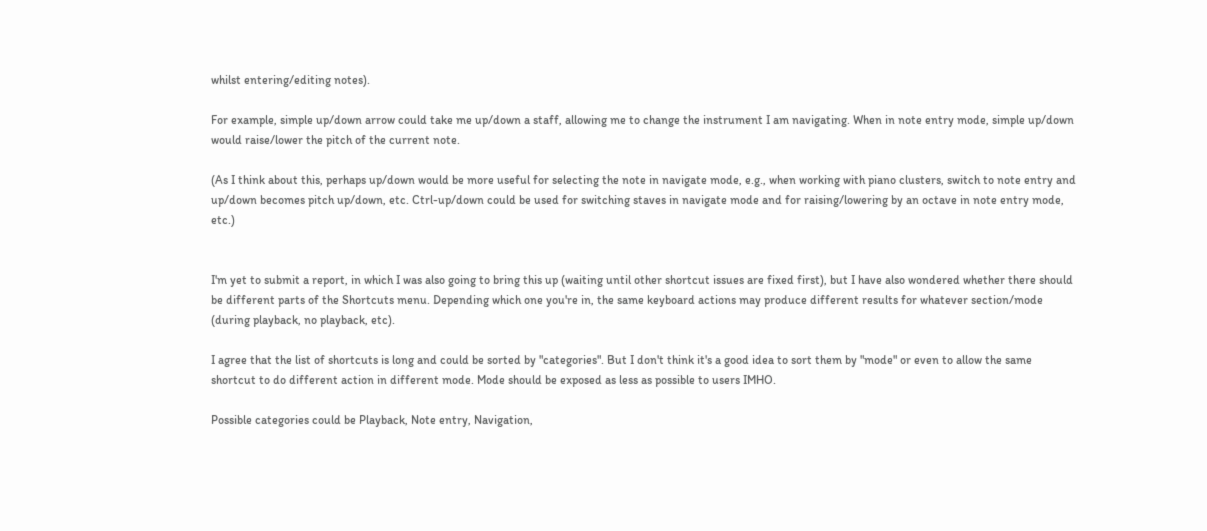whilst entering/editing notes).

For example, simple up/down arrow could take me up/down a staff, allowing me to change the instrument I am navigating. When in note entry mode, simple up/down would raise/lower the pitch of the current note.

(As I think about this, perhaps up/down would be more useful for selecting the note in navigate mode, e.g., when working with piano clusters, switch to note entry and up/down becomes pitch up/down, etc. Ctrl-up/down could be used for switching staves in navigate mode and for raising/lowering by an octave in note entry mode, etc.)


I'm yet to submit a report, in which I was also going to bring this up (waiting until other shortcut issues are fixed first), but I have also wondered whether there should be different parts of the Shortcuts menu. Depending which one you're in, the same keyboard actions may produce different results for whatever section/mode (during playback, no playback, etc).

I agree that the list of shortcuts is long and could be sorted by "categories". But I don't think it's a good idea to sort them by "mode" or even to allow the same shortcut to do different action in different mode. Mode should be exposed as less as possible to users IMHO.

Possible categories could be Playback, Note entry, Navigation,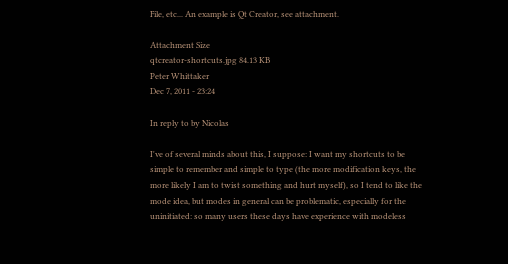File, etc... An example is Qt Creator, see attachment.

Attachment Size
qtcreator-shortcuts.jpg 84.13 KB
Peter Whittaker
Dec 7, 2011 - 23:24

In reply to by Nicolas

I've of several minds about this, I suppose: I want my shortcuts to be simple to remember and simple to type (the more modification keys, the more likely I am to twist something and hurt myself), so I tend to like the mode idea, but modes in general can be problematic, especially for the uninitiated: so many users these days have experience with modeless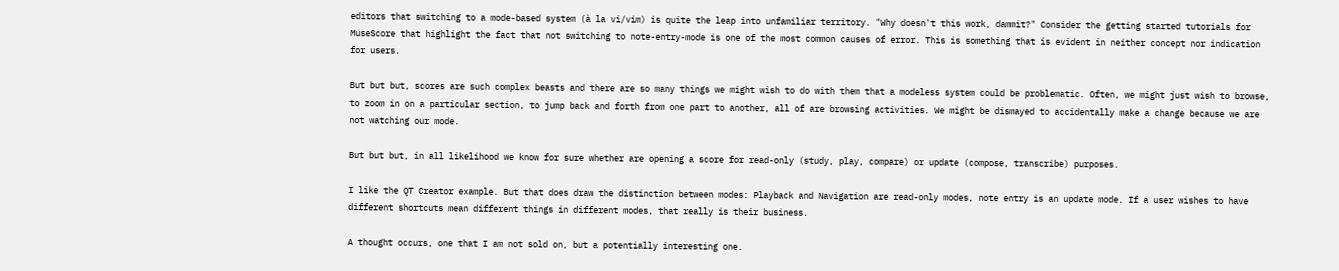editors that switching to a mode-based system (à la vi/vim) is quite the leap into unfamiliar territory. "Why doesn't this work, dammit?" Consider the getting started tutorials for MuseScore that highlight the fact that not switching to note-entry-mode is one of the most common causes of error. This is something that is evident in neither concept nor indication for users.

But but but, scores are such complex beasts and there are so many things we might wish to do with them that a modeless system could be problematic. Often, we might just wish to browse, to zoom in on a particular section, to jump back and forth from one part to another, all of are browsing activities. We might be dismayed to accidentally make a change because we are not watching our mode.

But but but, in all likelihood we know for sure whether are opening a score for read-only (study, play, compare) or update (compose, transcribe) purposes.

I like the QT Creator example. But that does draw the distinction between modes: Playback and Navigation are read-only modes, note entry is an update mode. If a user wishes to have different shortcuts mean different things in different modes, that really is their business.

A thought occurs, one that I am not sold on, but a potentially interesting one.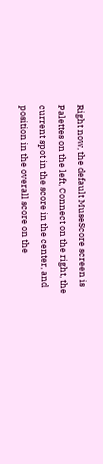Right now, the default MuseScore screen is Palettes on the left, Connect on the right, the current spot in the score in the center, and position in the overall score on the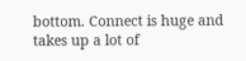bottom. Connect is huge and takes up a lot of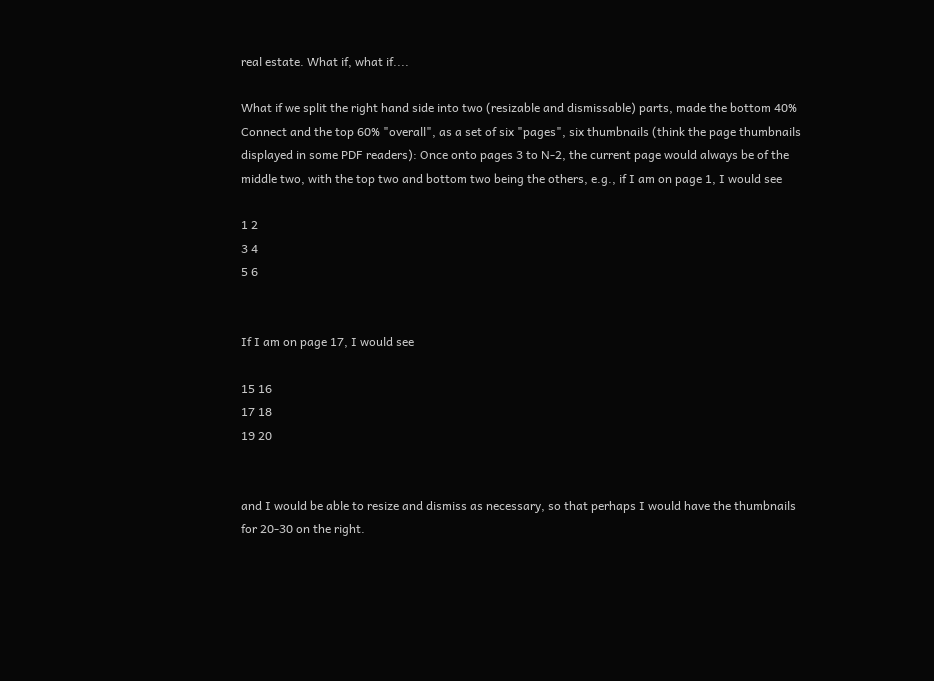real estate. What if, what if....

What if we split the right hand side into two (resizable and dismissable) parts, made the bottom 40% Connect and the top 60% "overall", as a set of six "pages", six thumbnails (think the page thumbnails displayed in some PDF readers): Once onto pages 3 to N-2, the current page would always be of the middle two, with the top two and bottom two being the others, e.g., if I am on page 1, I would see

1 2
3 4
5 6


If I am on page 17, I would see

15 16
17 18
19 20


and I would be able to resize and dismiss as necessary, so that perhaps I would have the thumbnails for 20-30 on the right.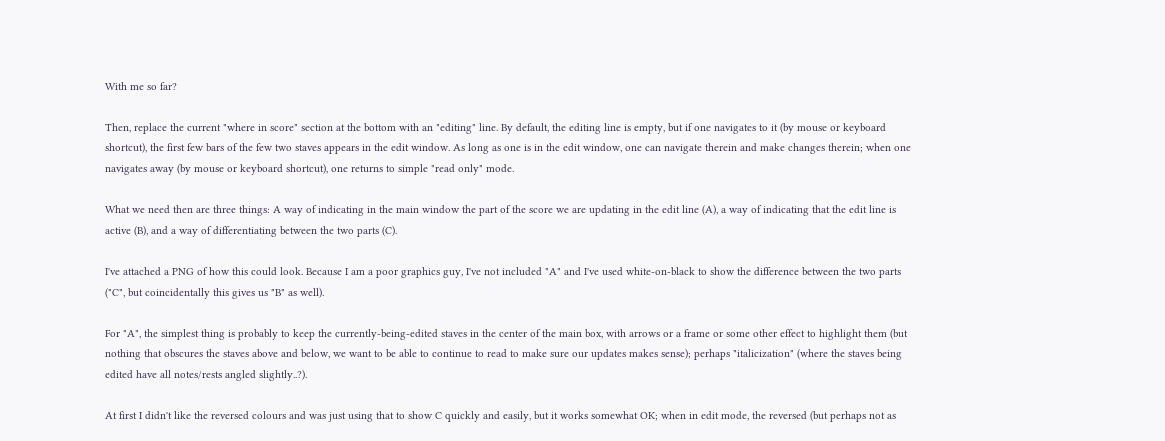With me so far?

Then, replace the current "where in score" section at the bottom with an "editing" line. By default, the editing line is empty, but if one navigates to it (by mouse or keyboard shortcut), the first few bars of the few two staves appears in the edit window. As long as one is in the edit window, one can navigate therein and make changes therein; when one navigates away (by mouse or keyboard shortcut), one returns to simple "read only" mode.

What we need then are three things: A way of indicating in the main window the part of the score we are updating in the edit line (A), a way of indicating that the edit line is active (B), and a way of differentiating between the two parts (C).

I've attached a PNG of how this could look. Because I am a poor graphics guy, I've not included "A" and I've used white-on-black to show the difference between the two parts ("C", but coincidentally this gives us "B" as well).

For "A", the simplest thing is probably to keep the currently-being-edited staves in the center of the main box, with arrows or a frame or some other effect to highlight them (but nothing that obscures the staves above and below, we want to be able to continue to read to make sure our updates makes sense); perhaps "italicization" (where the staves being edited have all notes/rests angled slightly..?).

At first I didn't like the reversed colours and was just using that to show C quickly and easily, but it works somewhat OK; when in edit mode, the reversed (but perhaps not as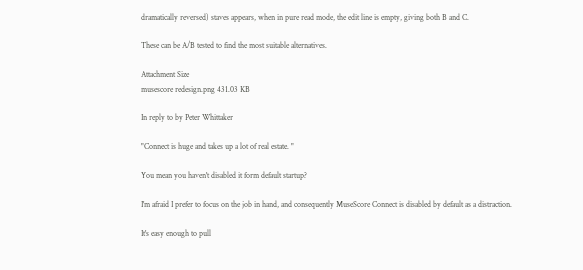dramatically reversed) staves appears, when in pure read mode, the edit line is empty, giving both B and C.

These can be A/B tested to find the most suitable alternatives.

Attachment Size
musescore redesign.png 431.03 KB

In reply to by Peter Whittaker

"Connect is huge and takes up a lot of real estate. "

You mean you haven't disabled it form default startup?

I'm afraid I prefer to focus on the job in hand, and consequently MuseScore Connect is disabled by default as a distraction.

It's easy enough to pull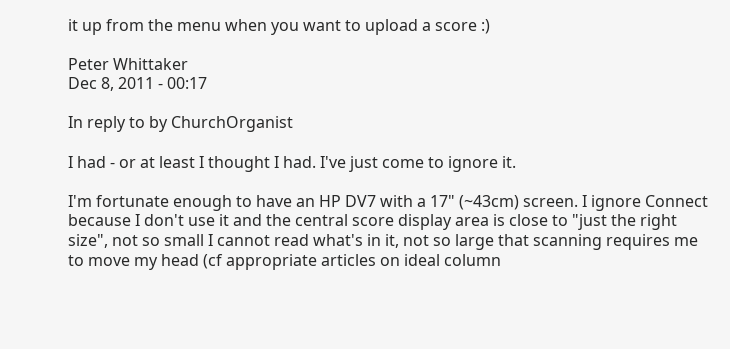it up from the menu when you want to upload a score :)

Peter Whittaker
Dec 8, 2011 - 00:17

In reply to by ChurchOrganist

I had - or at least I thought I had. I've just come to ignore it.

I'm fortunate enough to have an HP DV7 with a 17" (~43cm) screen. I ignore Connect because I don't use it and the central score display area is close to "just the right size", not so small I cannot read what's in it, not so large that scanning requires me to move my head (cf appropriate articles on ideal column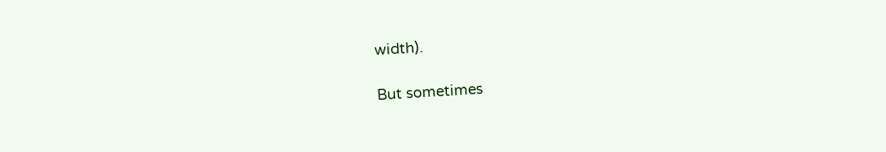width).

But sometimes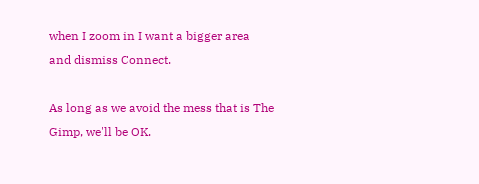when I zoom in I want a bigger area and dismiss Connect.

As long as we avoid the mess that is The Gimp, we'll be OK.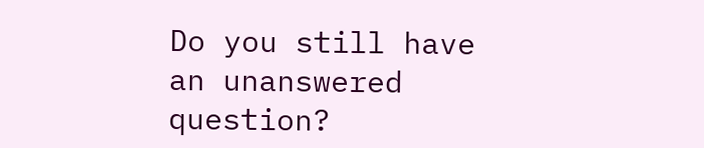Do you still have an unanswered question?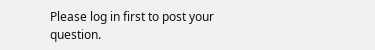Please log in first to post your question.